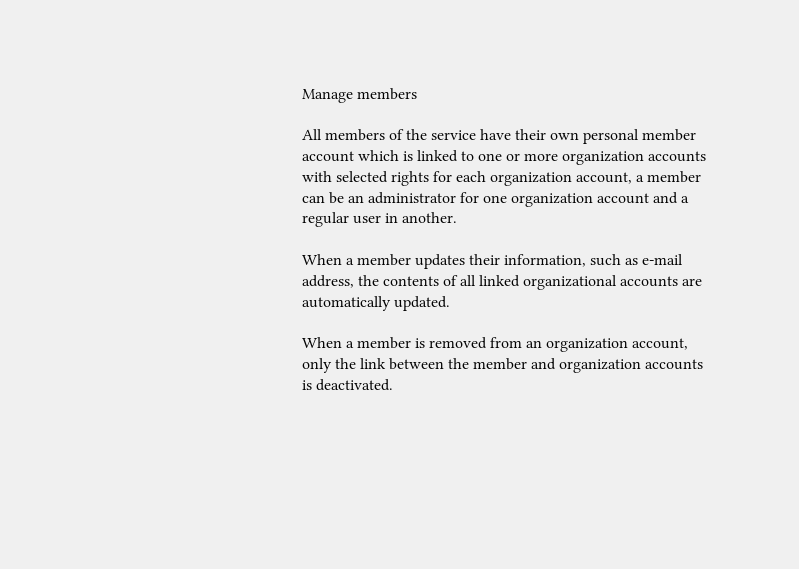Manage members

All members of the service have their own personal member account which is linked to one or more organization accounts with selected rights for each organization account, a member can be an administrator for one organization account and a regular user in another.

When a member updates their information, such as e-mail address, the contents of all linked organizational accounts are automatically updated.

When a member is removed from an organization account, only the link between the member and organization accounts is deactivated.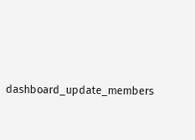dashboard_update_members